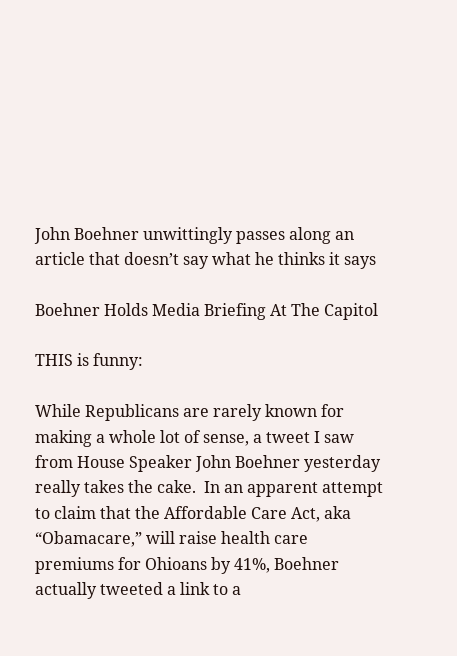John Boehner unwittingly passes along an article that doesn’t say what he thinks it says

Boehner Holds Media Briefing At The Capitol

THIS is funny:

While Republicans are rarely known for making a whole lot of sense, a tweet I saw from House Speaker John Boehner yesterday really takes the cake.  In an apparent attempt to claim that the Affordable Care Act, aka “Obamacare,” will raise health care premiums for Ohioans by 41%, Boehner actually tweeted a link to a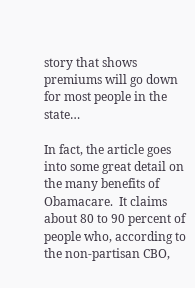story that shows premiums will go down for most people in the state…

In fact, the article goes into some great detail on the many benefits of Obamacare.  It claims about 80 to 90 percent of people who, according to the non-partisan CBO,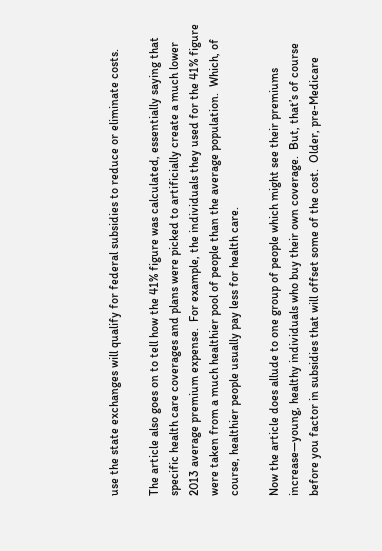use the state exchanges will qualify for federal subsidies to reduce or eliminate costs.

The article also goes on to tell how the 41% figure was calculated, essentially saying that specific health care coverages and plans were picked to artificially create a much lower 2013 average premium expense.  For example, the individuals they used for the 41% figure were taken from a much healthier pool of people than the average population.  Which, of course, healthier people usually pay less for health care.

Now the article does allude to one group of people which might see their premiums increase—young, healthy individuals who buy their own coverage.  But, that’s of course before you factor in subsidies that will offset some of the cost.  Older, pre-Medicare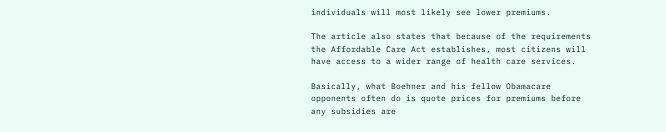individuals will most likely see lower premiums.

The article also states that because of the requirements the Affordable Care Act establishes, most citizens will have access to a wider range of health care services.

Basically, what Boehner and his fellow Obamacare opponents often do is quote prices for premiums before any subsidies are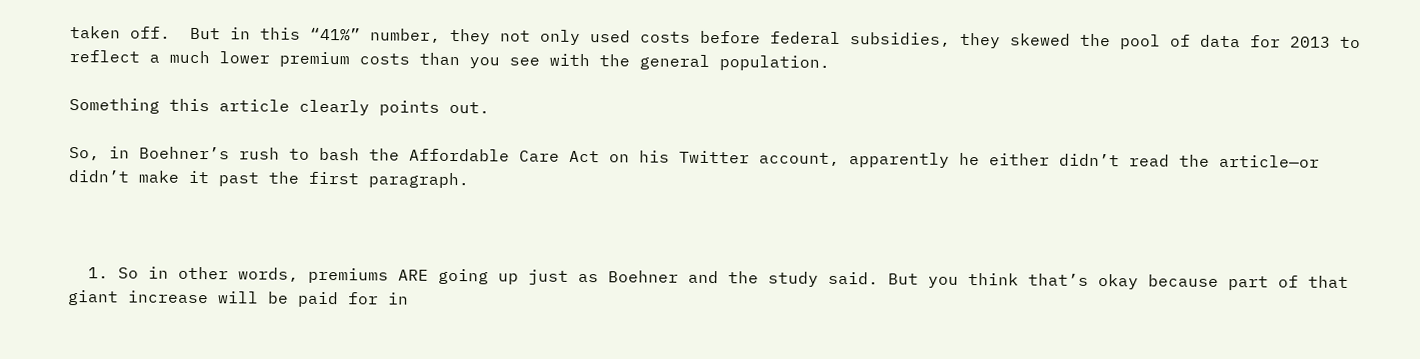taken off.  But in this “41%” number, they not only used costs before federal subsidies, they skewed the pool of data for 2013 to reflect a much lower premium costs than you see with the general population.

Something this article clearly points out.

So, in Boehner’s rush to bash the Affordable Care Act on his Twitter account, apparently he either didn’t read the article—or didn’t make it past the first paragraph.



  1. So in other words, premiums ARE going up just as Boehner and the study said. But you think that’s okay because part of that giant increase will be paid for in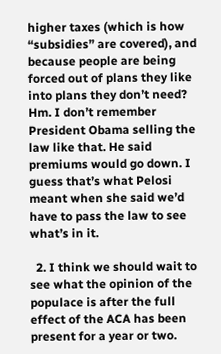higher taxes (which is how “subsidies” are covered), and because people are being forced out of plans they like into plans they don’t need? Hm. I don’t remember President Obama selling the law like that. He said premiums would go down. I guess that’s what Pelosi meant when she said we’d have to pass the law to see what’s in it.

  2. I think we should wait to see what the opinion of the populace is after the full effect of the ACA has been present for a year or two.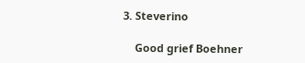3. Steverino

    Good grief Boehner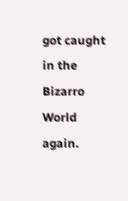got caught in the Bizarro World again.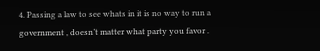4. Passing a law to see whats in it is no way to run a government , doesn’t matter what party you favor .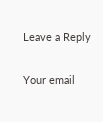Leave a Reply

Your email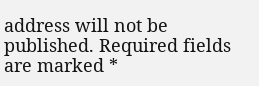address will not be published. Required fields are marked *